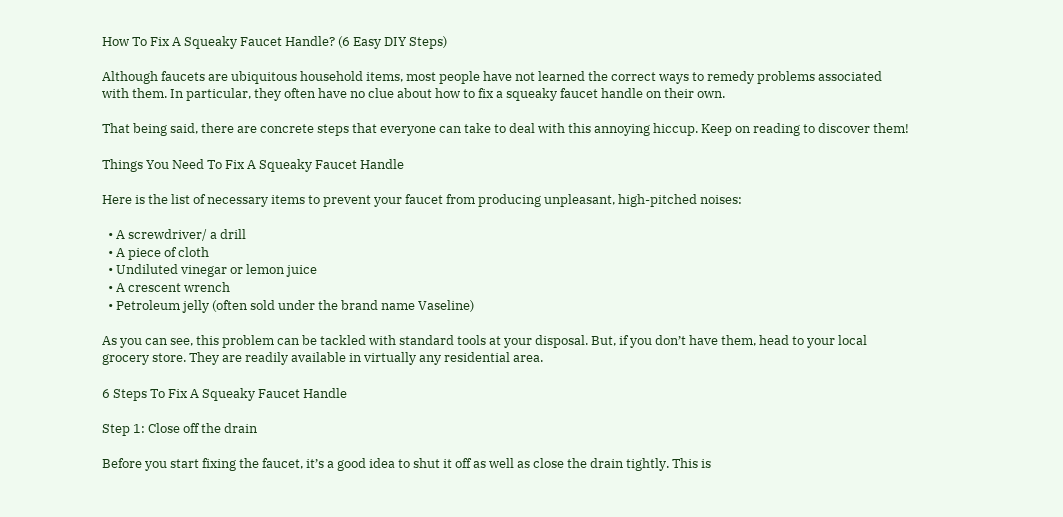How To Fix A Squeaky Faucet Handle? (6 Easy DIY Steps)

Although faucets are ubiquitous household items, most people have not learned the correct ways to remedy problems associated with them. In particular, they often have no clue about how to fix a squeaky faucet handle on their own.

That being said, there are concrete steps that everyone can take to deal with this annoying hiccup. Keep on reading to discover them!

Things You Need To Fix A Squeaky Faucet Handle

Here is the list of necessary items to prevent your faucet from producing unpleasant, high-pitched noises:

  • A screwdriver/ a drill
  • A piece of cloth
  • Undiluted vinegar or lemon juice
  • A crescent wrench
  • Petroleum jelly (often sold under the brand name Vaseline)

As you can see, this problem can be tackled with standard tools at your disposal. But, if you don’t have them, head to your local grocery store. They are readily available in virtually any residential area.

6 Steps To Fix A Squeaky Faucet Handle

Step 1: Close off the drain

Before you start fixing the faucet, it’s a good idea to shut it off as well as close the drain tightly. This is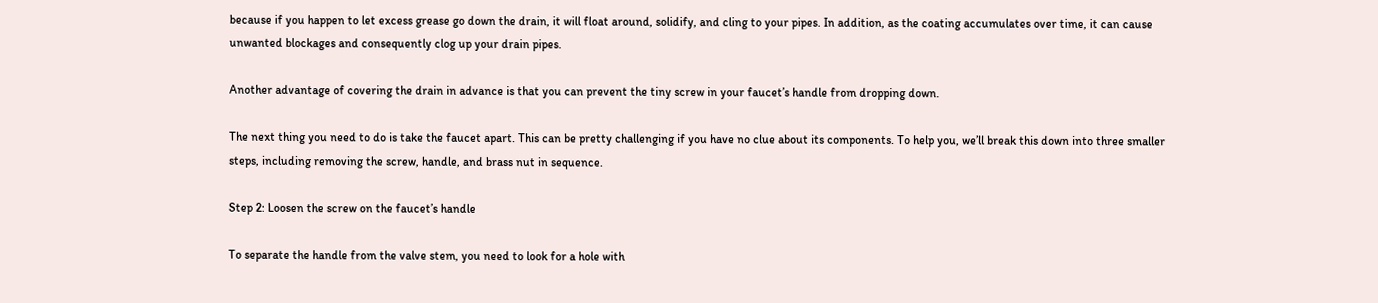because if you happen to let excess grease go down the drain, it will float around, solidify, and cling to your pipes. In addition, as the coating accumulates over time, it can cause unwanted blockages and consequently clog up your drain pipes.

Another advantage of covering the drain in advance is that you can prevent the tiny screw in your faucet’s handle from dropping down.

The next thing you need to do is take the faucet apart. This can be pretty challenging if you have no clue about its components. To help you, we’ll break this down into three smaller steps, including removing the screw, handle, and brass nut in sequence.

Step 2: Loosen the screw on the faucet’s handle

To separate the handle from the valve stem, you need to look for a hole with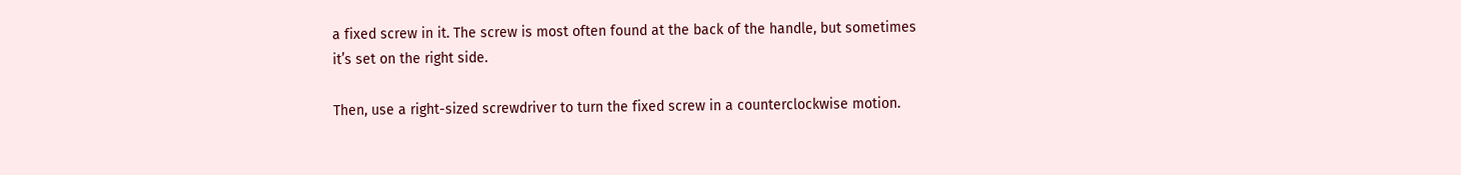a fixed screw in it. The screw is most often found at the back of the handle, but sometimes it’s set on the right side.

Then, use a right-sized screwdriver to turn the fixed screw in a counterclockwise motion.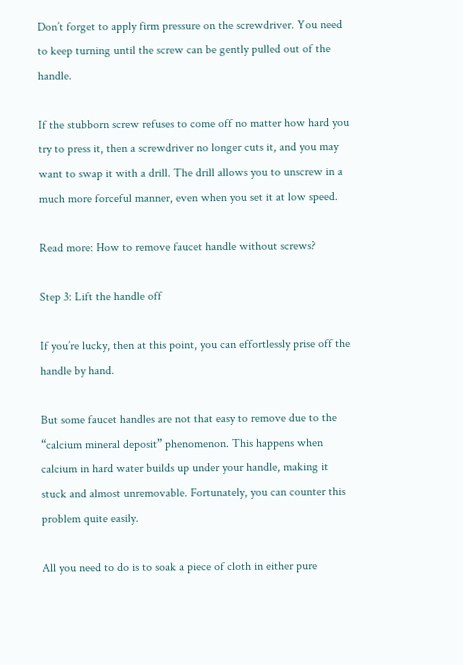Don’t forget to apply firm pressure on the screwdriver. You need to keep turning until the screw can be gently pulled out of the handle.

If the stubborn screw refuses to come off no matter how hard you try to press it, then a screwdriver no longer cuts it, and you may want to swap it with a drill. The drill allows you to unscrew in a much more forceful manner, even when you set it at low speed.

Read more: How to remove faucet handle without screws?

Step 3: Lift the handle off

If you’re lucky, then at this point, you can effortlessly prise off the handle by hand.

But some faucet handles are not that easy to remove due to the “calcium mineral deposit” phenomenon. This happens when calcium in hard water builds up under your handle, making it stuck and almost unremovable. Fortunately, you can counter this problem quite easily.

All you need to do is to soak a piece of cloth in either pure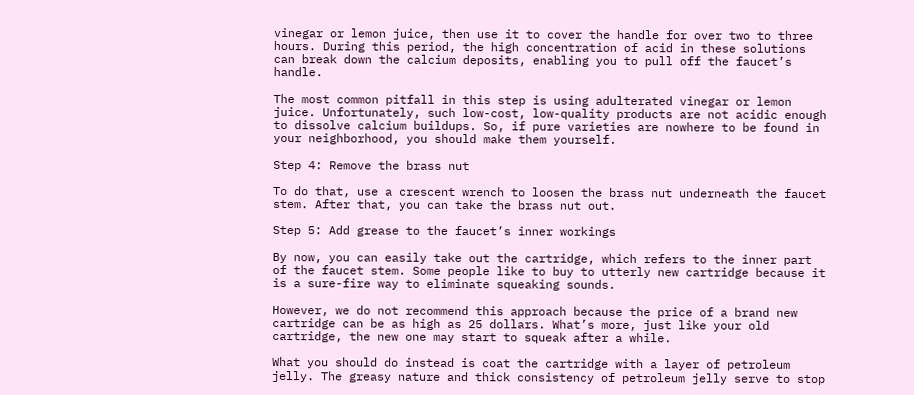vinegar or lemon juice, then use it to cover the handle for over two to three hours. During this period, the high concentration of acid in these solutions can break down the calcium deposits, enabling you to pull off the faucet’s handle.

The most common pitfall in this step is using adulterated vinegar or lemon juice. Unfortunately, such low-cost, low-quality products are not acidic enough to dissolve calcium buildups. So, if pure varieties are nowhere to be found in your neighborhood, you should make them yourself.

Step 4: Remove the brass nut

To do that, use a crescent wrench to loosen the brass nut underneath the faucet stem. After that, you can take the brass nut out.

Step 5: Add grease to the faucet’s inner workings

By now, you can easily take out the cartridge, which refers to the inner part of the faucet stem. Some people like to buy to utterly new cartridge because it is a sure-fire way to eliminate squeaking sounds.

However, we do not recommend this approach because the price of a brand new cartridge can be as high as 25 dollars. What’s more, just like your old cartridge, the new one may start to squeak after a while.

What you should do instead is coat the cartridge with a layer of petroleum jelly. The greasy nature and thick consistency of petroleum jelly serve to stop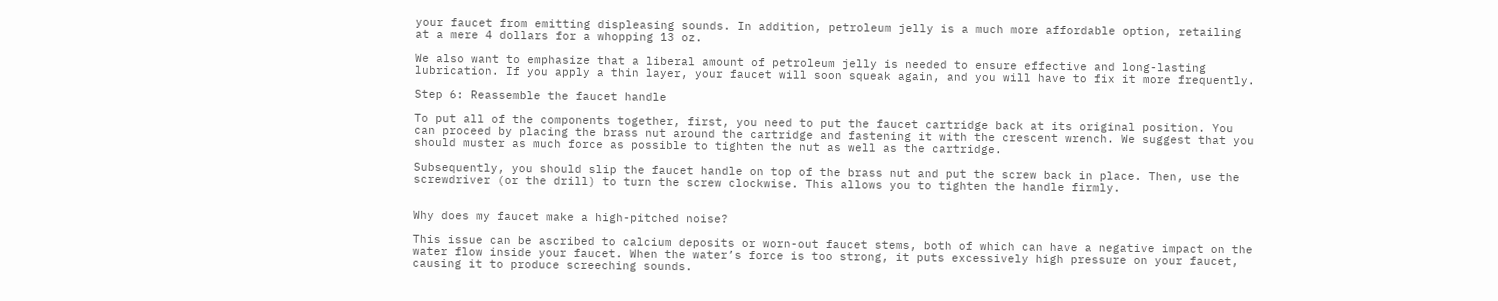your faucet from emitting displeasing sounds. In addition, petroleum jelly is a much more affordable option, retailing at a mere 4 dollars for a whopping 13 oz.

We also want to emphasize that a liberal amount of petroleum jelly is needed to ensure effective and long-lasting lubrication. If you apply a thin layer, your faucet will soon squeak again, and you will have to fix it more frequently.

Step 6: Reassemble the faucet handle

To put all of the components together, first, you need to put the faucet cartridge back at its original position. You can proceed by placing the brass nut around the cartridge and fastening it with the crescent wrench. We suggest that you should muster as much force as possible to tighten the nut as well as the cartridge.

Subsequently, you should slip the faucet handle on top of the brass nut and put the screw back in place. Then, use the screwdriver (or the drill) to turn the screw clockwise. This allows you to tighten the handle firmly.


Why does my faucet make a high-pitched noise?

This issue can be ascribed to calcium deposits or worn-out faucet stems, both of which can have a negative impact on the water flow inside your faucet. When the water’s force is too strong, it puts excessively high pressure on your faucet, causing it to produce screeching sounds.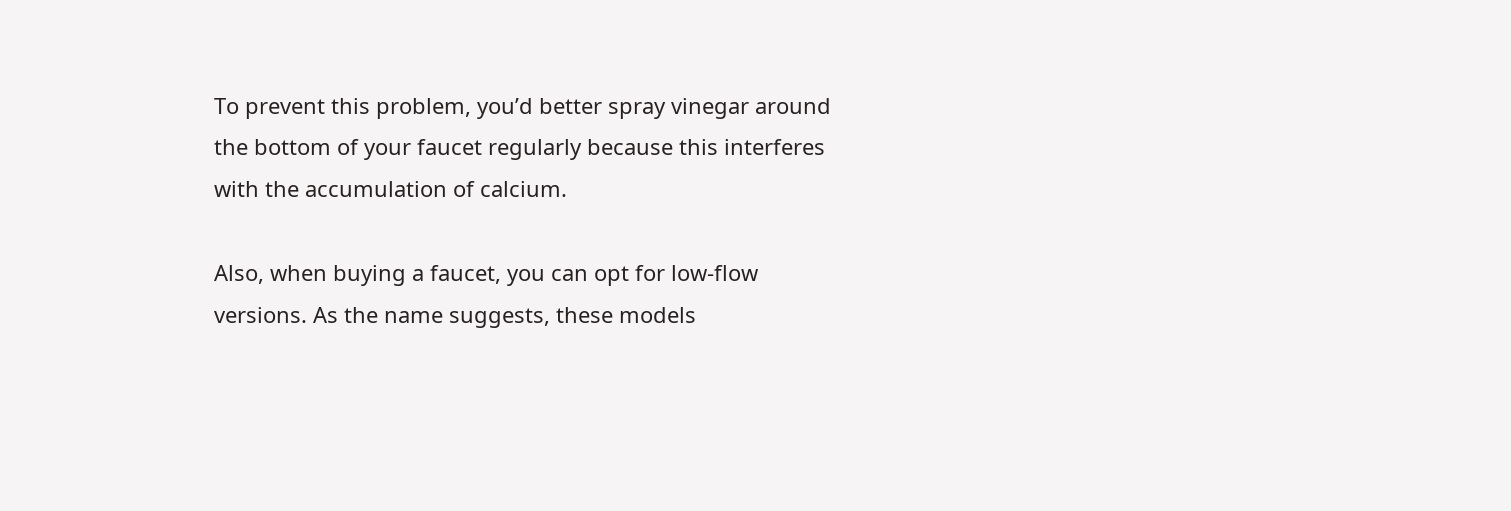To prevent this problem, you’d better spray vinegar around the bottom of your faucet regularly because this interferes with the accumulation of calcium.

Also, when buying a faucet, you can opt for low-flow versions. As the name suggests, these models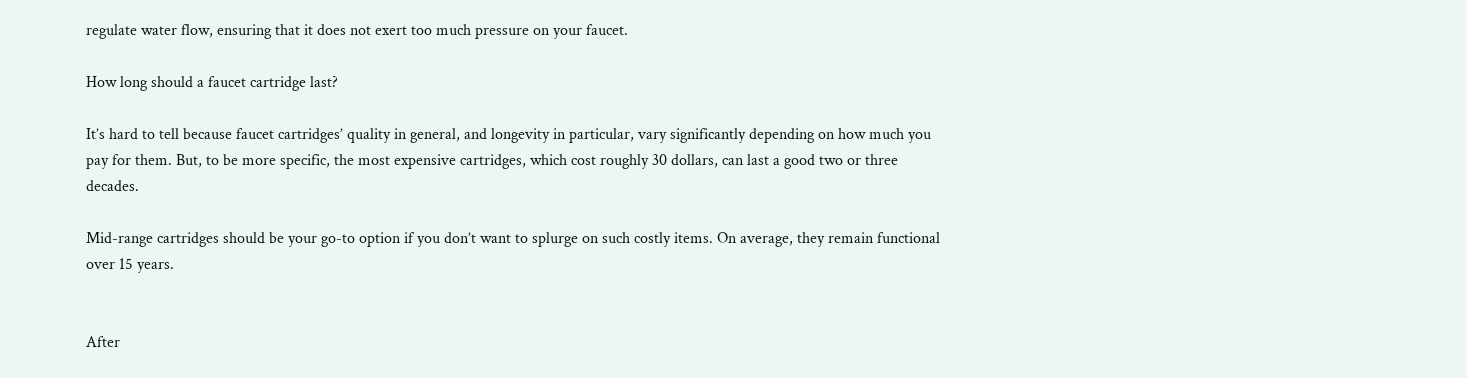regulate water flow, ensuring that it does not exert too much pressure on your faucet.

How long should a faucet cartridge last?

It’s hard to tell because faucet cartridges’ quality in general, and longevity in particular, vary significantly depending on how much you pay for them. But, to be more specific, the most expensive cartridges, which cost roughly 30 dollars, can last a good two or three decades.

Mid-range cartridges should be your go-to option if you don’t want to splurge on such costly items. On average, they remain functional over 15 years.


After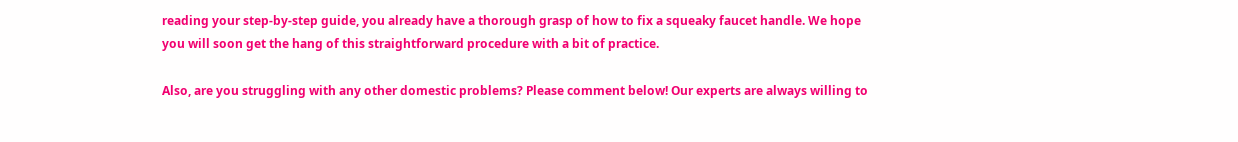reading your step-by-step guide, you already have a thorough grasp of how to fix a squeaky faucet handle. We hope you will soon get the hang of this straightforward procedure with a bit of practice.

Also, are you struggling with any other domestic problems? Please comment below! Our experts are always willing to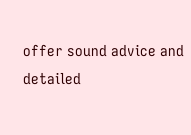offer sound advice and detailed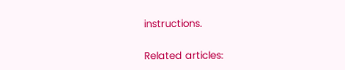instructions.

Related articles: